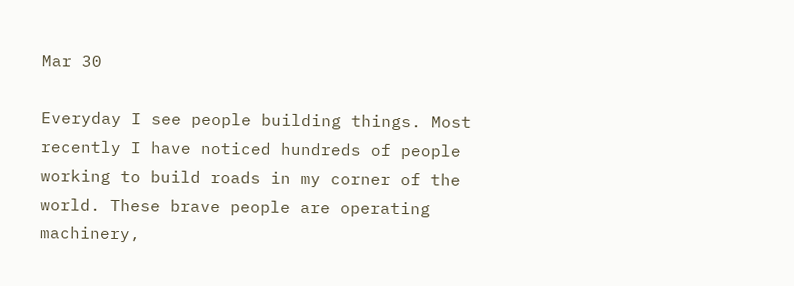Mar 30

Everyday I see people building things. Most recently I have noticed hundreds of people working to build roads in my corner of the world. These brave people are operating machinery,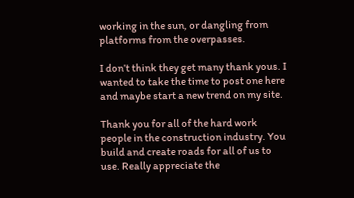working in the sun, or dangling from platforms from the overpasses.

I don’t think they get many thank yous. I wanted to take the time to post one here and maybe start a new trend on my site.

Thank you for all of the hard work people in the construction industry. You build and create roads for all of us to use. Really appreciate the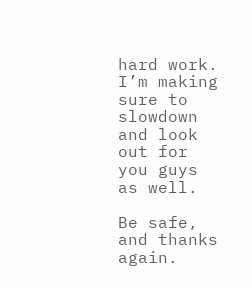hard work. I’m making sure to slowdown and look out for you guys as well.

Be safe, and thanks again.